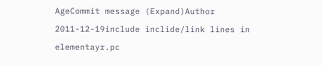AgeCommit message (Expand)Author
2011-12-19include inclide/link lines in elementayr.pc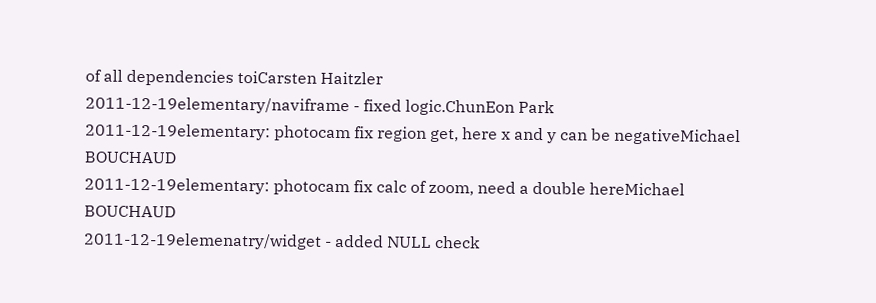of all dependencies toiCarsten Haitzler
2011-12-19elementary/naviframe - fixed logic.ChunEon Park
2011-12-19elementary: photocam fix region get, here x and y can be negativeMichael BOUCHAUD
2011-12-19elementary: photocam fix calc of zoom, need a double hereMichael BOUCHAUD
2011-12-19elemenatry/widget - added NULL check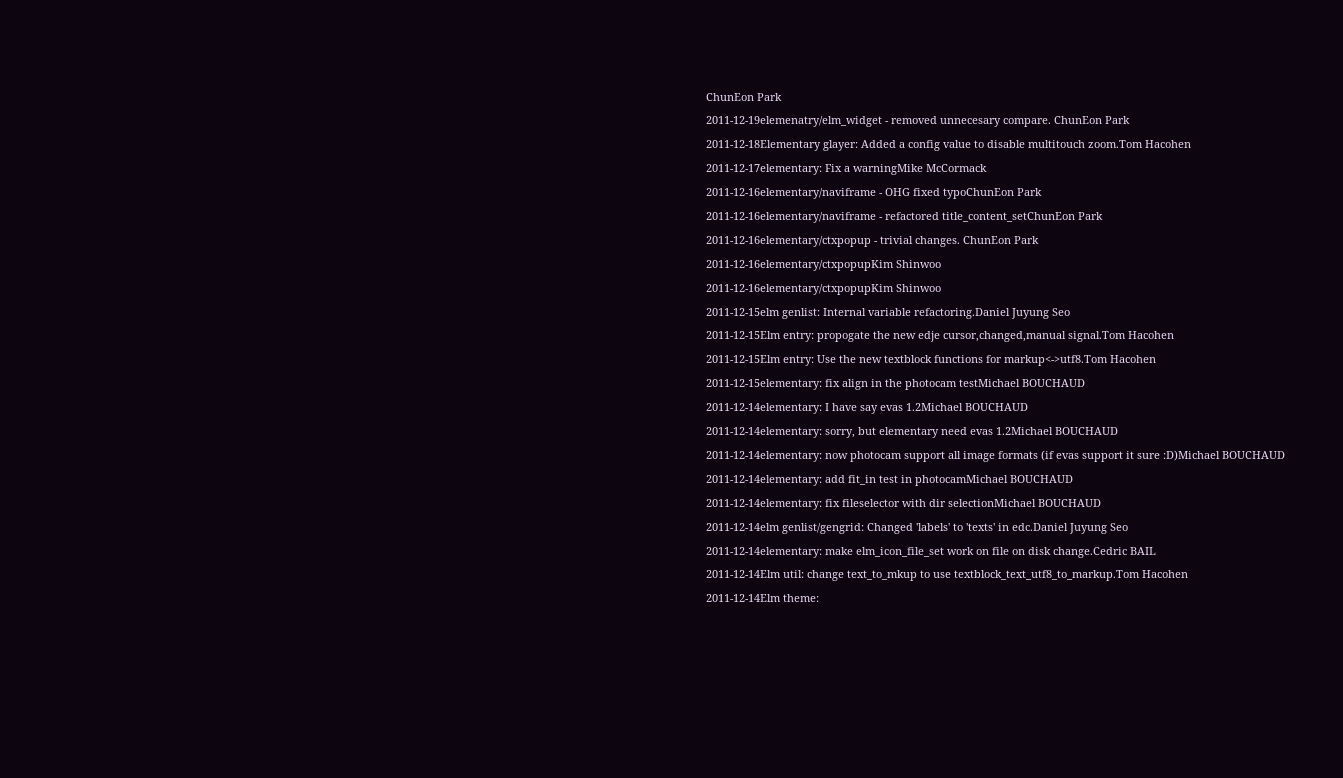ChunEon Park
2011-12-19elemenatry/elm_widget - removed unnecesary compare. ChunEon Park
2011-12-18Elementary glayer: Added a config value to disable multitouch zoom.Tom Hacohen
2011-12-17elementary: Fix a warningMike McCormack
2011-12-16elementary/naviframe - OHG fixed typoChunEon Park
2011-12-16elementary/naviframe - refactored title_content_setChunEon Park
2011-12-16elementary/ctxpopup - trivial changes. ChunEon Park
2011-12-16elementary/ctxpopupKim Shinwoo
2011-12-16elementary/ctxpopupKim Shinwoo
2011-12-15elm genlist: Internal variable refactoring.Daniel Juyung Seo
2011-12-15Elm entry: propogate the new edje cursor,changed,manual signal.Tom Hacohen
2011-12-15Elm entry: Use the new textblock functions for markup<->utf8.Tom Hacohen
2011-12-15elementary: fix align in the photocam testMichael BOUCHAUD
2011-12-14elementary: I have say evas 1.2Michael BOUCHAUD
2011-12-14elementary: sorry, but elementary need evas 1.2Michael BOUCHAUD
2011-12-14elementary: now photocam support all image formats (if evas support it sure :D)Michael BOUCHAUD
2011-12-14elementary: add fit_in test in photocamMichael BOUCHAUD
2011-12-14elementary: fix fileselector with dir selectionMichael BOUCHAUD
2011-12-14elm genlist/gengrid: Changed 'labels' to 'texts' in edc.Daniel Juyung Seo
2011-12-14elementary: make elm_icon_file_set work on file on disk change.Cedric BAIL
2011-12-14Elm util: change text_to_mkup to use textblock_text_utf8_to_markup.Tom Hacohen
2011-12-14Elm theme: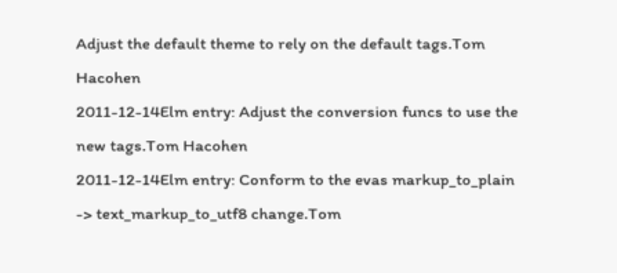Adjust the default theme to rely on the default tags.Tom Hacohen
2011-12-14Elm entry: Adjust the conversion funcs to use the new tags.Tom Hacohen
2011-12-14Elm entry: Conform to the evas markup_to_plain -> text_markup_to_utf8 change.Tom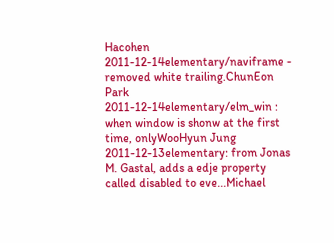Hacohen
2011-12-14elementary/naviframe - removed white trailing.ChunEon Park
2011-12-14elementary/elm_win : when window is shonw at the first time, onlyWooHyun Jung
2011-12-13elementary: from Jonas M. Gastal, adds a edje property called disabled to eve...Michael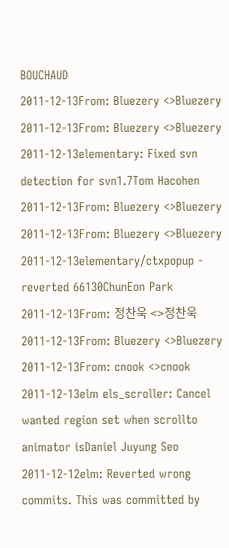BOUCHAUD
2011-12-13From: Bluezery <>Bluezery
2011-12-13From: Bluezery <>Bluezery
2011-12-13elementary: Fixed svn detection for svn1.7Tom Hacohen
2011-12-13From: Bluezery <>Bluezery
2011-12-13From: Bluezery <>Bluezery
2011-12-13elementary/ctxpopup - reverted 66130ChunEon Park
2011-12-13From: 정찬욱 <>정찬욱
2011-12-13From: Bluezery <>Bluezery
2011-12-13From: cnook <>cnook
2011-12-13elm els_scroller: Cancel wanted region set when scrollto animator isDaniel Juyung Seo
2011-12-12elm: Reverted wrong commits. This was committed by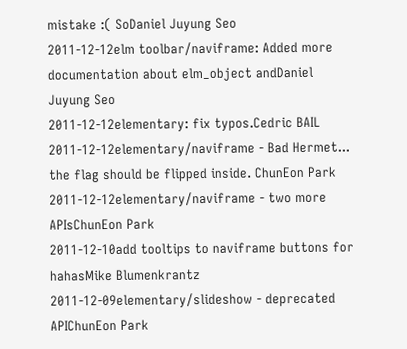mistake :( SoDaniel Juyung Seo
2011-12-12elm toolbar/naviframe: Added more documentation about elm_object andDaniel Juyung Seo
2011-12-12elementary: fix typos.Cedric BAIL
2011-12-12elementary/naviframe - Bad Hermet... the flag should be flipped inside. ChunEon Park
2011-12-12elementary/naviframe - two more APIsChunEon Park
2011-12-10add tooltips to naviframe buttons for hahasMike Blumenkrantz
2011-12-09elementary/slideshow - deprecated APIChunEon Park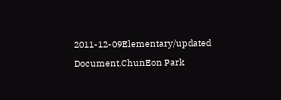2011-12-09Elementary/updated Document.ChunEon Park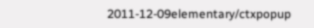2011-12-09elementary/ctxpopup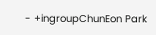- +ingroupChunEon Park